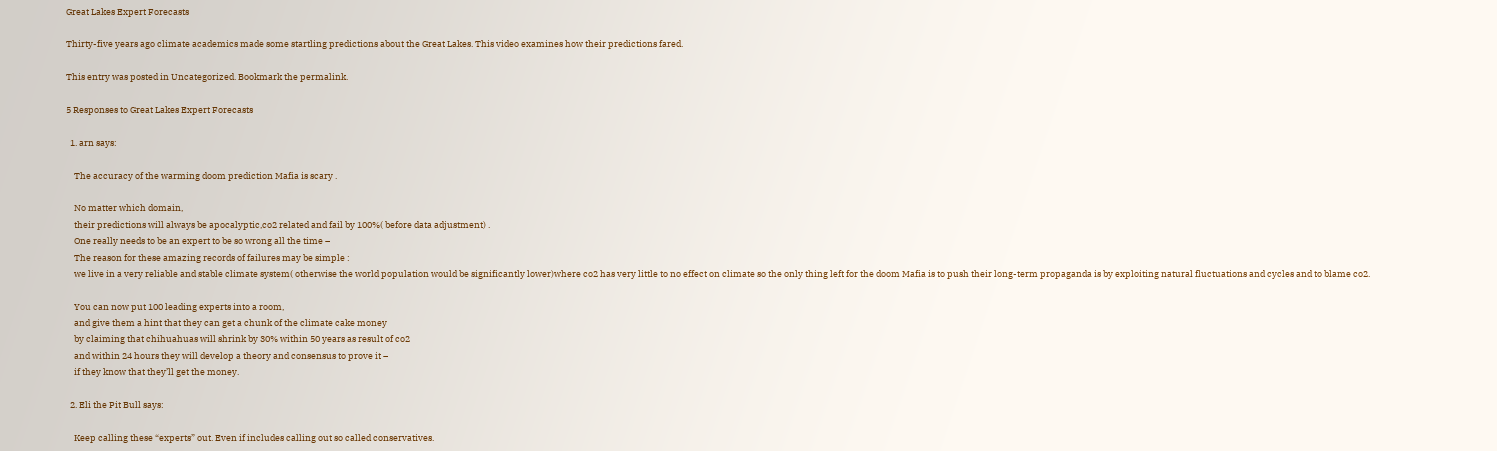Great Lakes Expert Forecasts

Thirty-five years ago climate academics made some startling predictions about the Great Lakes. This video examines how their predictions fared.

This entry was posted in Uncategorized. Bookmark the permalink.

5 Responses to Great Lakes Expert Forecasts

  1. arn says:

    The accuracy of the warming doom prediction Mafia is scary .

    No matter which domain,
    their predictions will always be apocalyptic,co2 related and fail by 100%( before data adjustment) .
    One really needs to be an expert to be so wrong all the time –
    The reason for these amazing records of failures may be simple :
    we live in a very reliable and stable climate system( otherwise the world population would be significantly lower)where co2 has very little to no effect on climate so the only thing left for the doom Mafia is to push their long-term propaganda is by exploiting natural fluctuations and cycles and to blame co2.

    You can now put 100 leading experts into a room,
    and give them a hint that they can get a chunk of the climate cake money
    by claiming that chihuahuas will shrink by 30% within 50 years as result of co2
    and within 24 hours they will develop a theory and consensus to prove it –
    if they know that they’ll get the money.

  2. Eli the Pit Bull says:

    Keep calling these “experts” out. Even if includes calling out so called conservatives.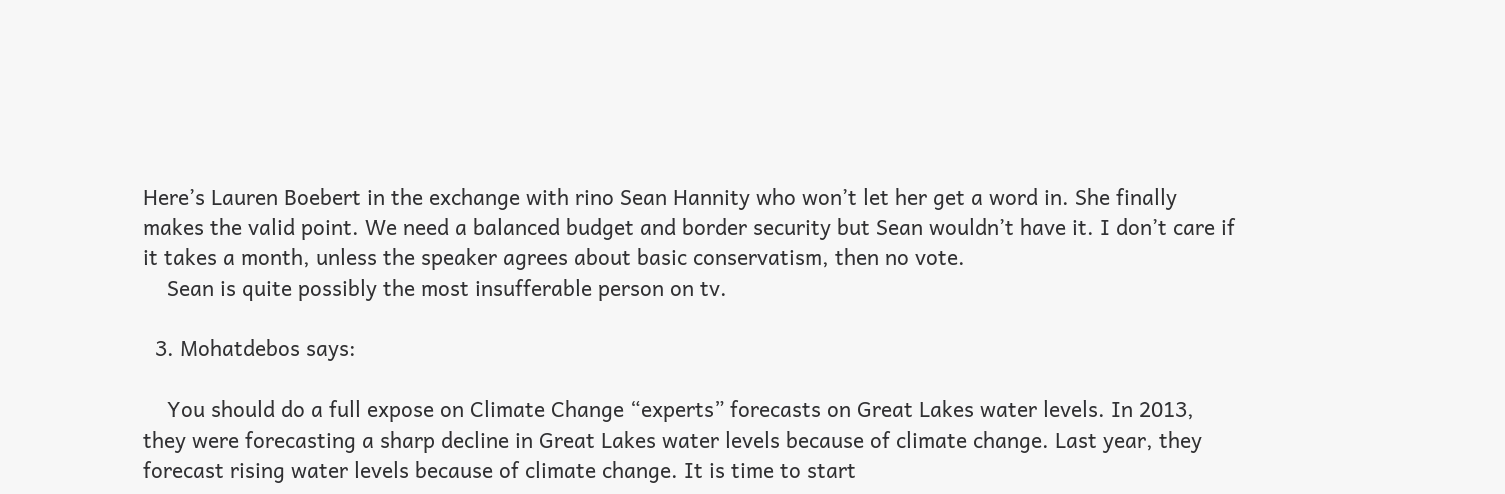Here’s Lauren Boebert in the exchange with rino Sean Hannity who won’t let her get a word in. She finally makes the valid point. We need a balanced budget and border security but Sean wouldn’t have it. I don’t care if it takes a month, unless the speaker agrees about basic conservatism, then no vote.
    Sean is quite possibly the most insufferable person on tv.

  3. Mohatdebos says:

    You should do a full expose on Climate Change “experts” forecasts on Great Lakes water levels. In 2013, they were forecasting a sharp decline in Great Lakes water levels because of climate change. Last year, they forecast rising water levels because of climate change. It is time to start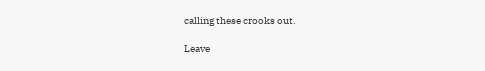calling these crooks out.

Leave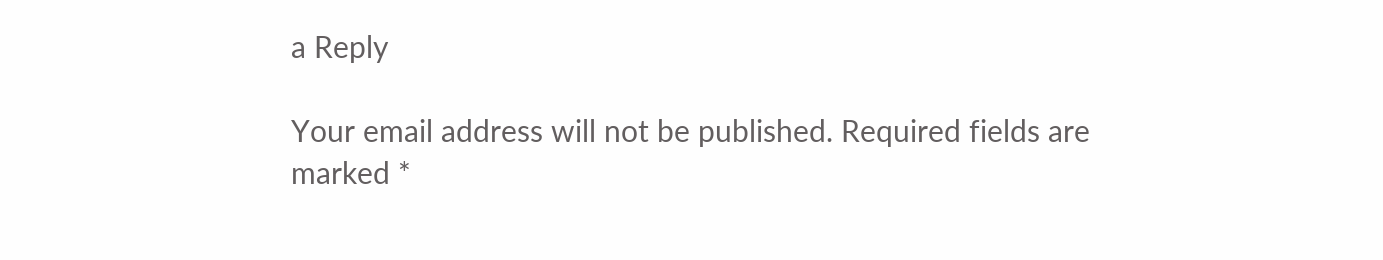a Reply

Your email address will not be published. Required fields are marked *